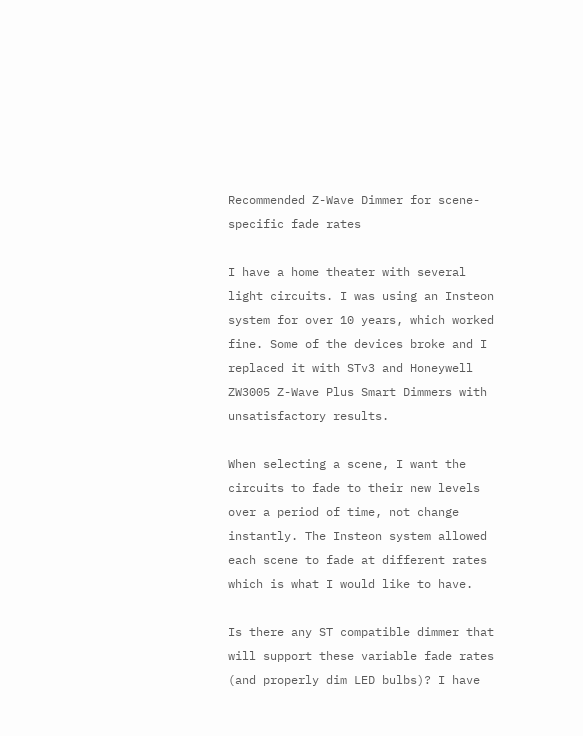Recommended Z-Wave Dimmer for scene-specific fade rates

I have a home theater with several light circuits. I was using an Insteon system for over 10 years, which worked fine. Some of the devices broke and I replaced it with STv3 and Honeywell ZW3005 Z-Wave Plus Smart Dimmers with unsatisfactory results.

When selecting a scene, I want the circuits to fade to their new levels over a period of time, not change instantly. The Insteon system allowed each scene to fade at different rates which is what I would like to have.

Is there any ST compatible dimmer that will support these variable fade rates (and properly dim LED bulbs)? I have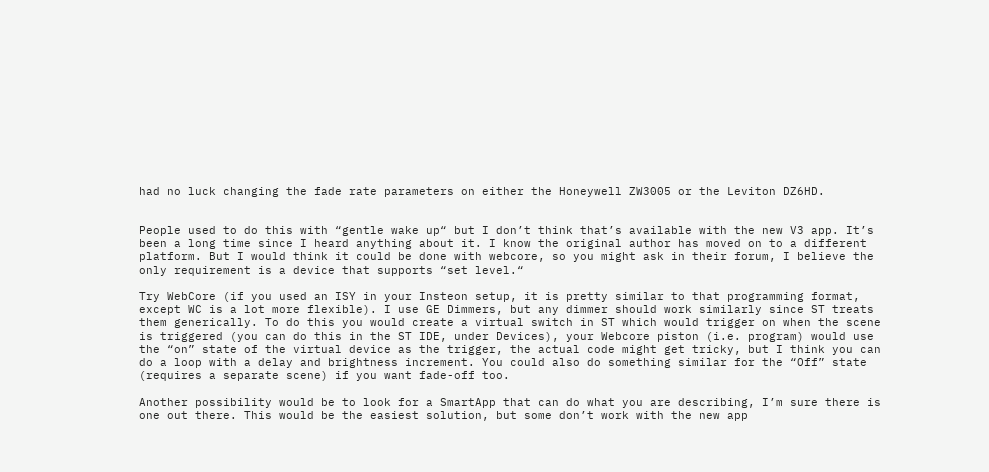had no luck changing the fade rate parameters on either the Honeywell ZW3005 or the Leviton DZ6HD.


People used to do this with “gentle wake up“ but I don’t think that’s available with the new V3 app. It’s been a long time since I heard anything about it. I know the original author has moved on to a different platform. But I would think it could be done with webcore, so you might ask in their forum, I believe the only requirement is a device that supports “set level.“

Try WebCore (if you used an ISY in your Insteon setup, it is pretty similar to that programming format, except WC is a lot more flexible). I use GE Dimmers, but any dimmer should work similarly since ST treats them generically. To do this you would create a virtual switch in ST which would trigger on when the scene is triggered (you can do this in the ST IDE, under Devices), your Webcore piston (i.e. program) would use the “on” state of the virtual device as the trigger, the actual code might get tricky, but I think you can do a loop with a delay and brightness increment. You could also do something similar for the “Off” state (requires a separate scene) if you want fade-off too.

Another possibility would be to look for a SmartApp that can do what you are describing, I’m sure there is one out there. This would be the easiest solution, but some don’t work with the new app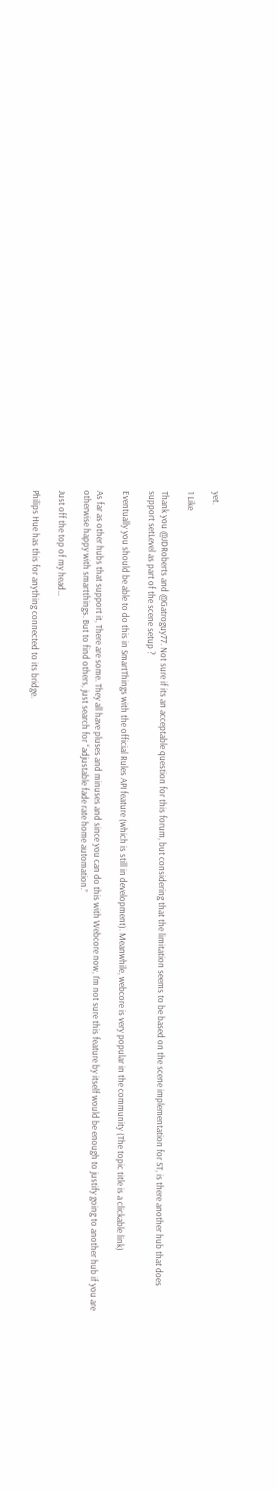yet.

1 Like

Thank you @JDRoberts and @Gatroguy77. Not sure if its an acceptable question for this forum, but considering that the limitation seems to be based on the scene implementation for ST, is there another hub that does support setLevel as part of the scene setup ?

Eventually you should be able to do this in SmartThings with the official Rules API feature (which is still in development). Meanwhile, webcore is very popular in the community (The topic title is a clickable link)

As far as other hubs that support it, There are some. They all have pluses and minuses and since you can do this with Webcore now, I’m not sure this feature by itself would be enough to justify going to another hub if you are otherwise happy with smartthings. But to find others, just search for “adjustable fade rate home automation.”

Just off the top of my head…

Philips Hue has this for anything connected to its bridge.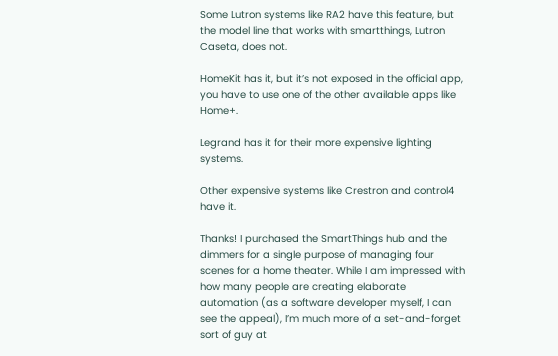Some Lutron systems like RA2 have this feature, but the model line that works with smartthings, Lutron Caseta, does not.

HomeKit has it, but it’s not exposed in the official app, you have to use one of the other available apps like Home+.

Legrand has it for their more expensive lighting systems.

Other expensive systems like Crestron and control4 have it.

Thanks! I purchased the SmartThings hub and the dimmers for a single purpose of managing four scenes for a home theater. While I am impressed with how many people are creating elaborate automation (as a software developer myself, I can see the appeal), I’m much more of a set-and-forget sort of guy at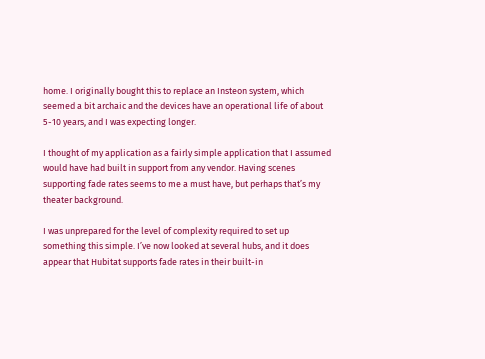home. I originally bought this to replace an Insteon system, which seemed a bit archaic and the devices have an operational life of about 5-10 years, and I was expecting longer.

I thought of my application as a fairly simple application that I assumed would have had built in support from any vendor. Having scenes supporting fade rates seems to me a must have, but perhaps that’s my theater background.

I was unprepared for the level of complexity required to set up something this simple. I’ve now looked at several hubs, and it does appear that Hubitat supports fade rates in their built-in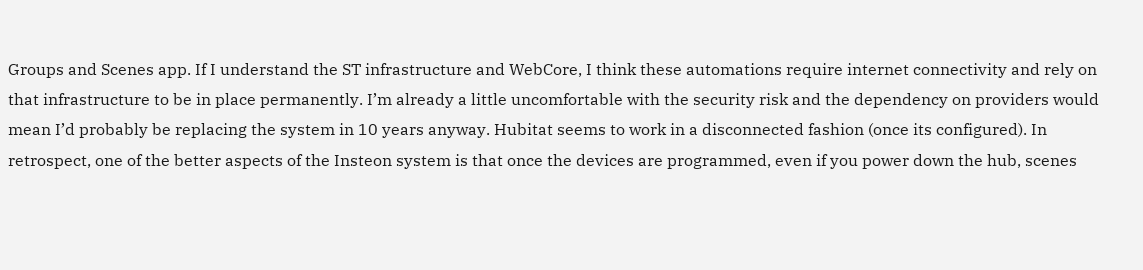Groups and Scenes app. If I understand the ST infrastructure and WebCore, I think these automations require internet connectivity and rely on that infrastructure to be in place permanently. I’m already a little uncomfortable with the security risk and the dependency on providers would mean I’d probably be replacing the system in 10 years anyway. Hubitat seems to work in a disconnected fashion (once its configured). In retrospect, one of the better aspects of the Insteon system is that once the devices are programmed, even if you power down the hub, scenes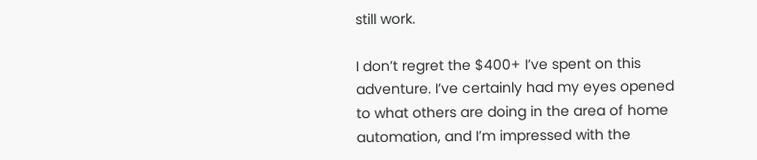still work.

I don’t regret the $400+ I’ve spent on this adventure. I’ve certainly had my eyes opened to what others are doing in the area of home automation, and I’m impressed with the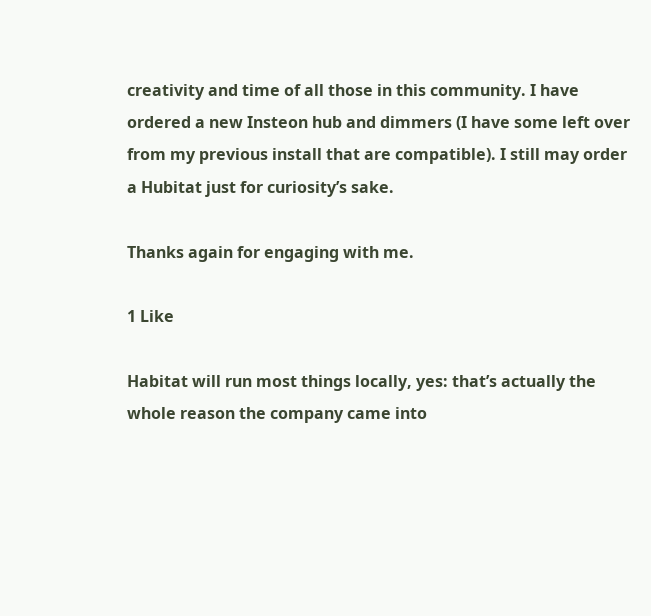creativity and time of all those in this community. I have ordered a new Insteon hub and dimmers (I have some left over from my previous install that are compatible). I still may order a Hubitat just for curiosity’s sake.

Thanks again for engaging with me.

1 Like

Habitat will run most things locally, yes: that’s actually the whole reason the company came into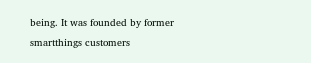being. It was founded by former smartthings customers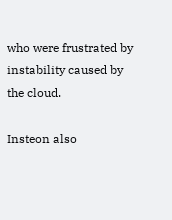who were frustrated by instability caused by the cloud.

Insteon also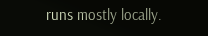runs mostly locally.